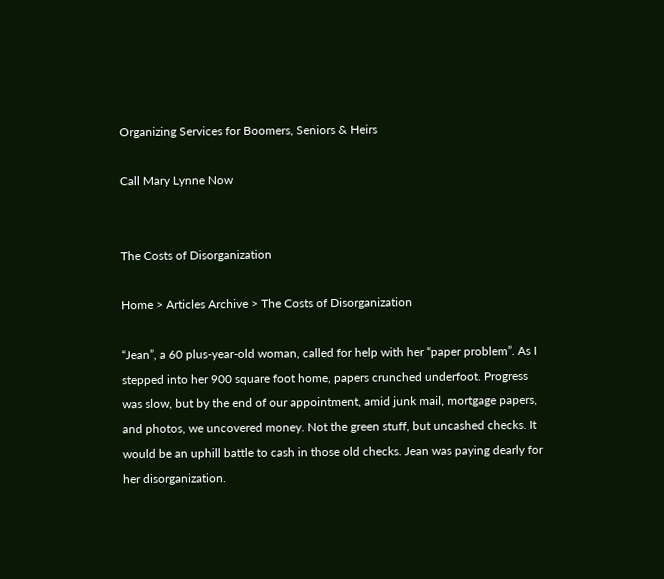Organizing Services for Boomers, Seniors & Heirs

Call Mary Lynne Now


The Costs of Disorganization

Home > Articles Archive > The Costs of Disorganization

“Jean”, a 60 plus-year-old woman, called for help with her “paper problem”. As I stepped into her 900 square foot home, papers crunched underfoot. Progress was slow, but by the end of our appointment, amid junk mail, mortgage papers, and photos, we uncovered money. Not the green stuff, but uncashed checks. It would be an uphill battle to cash in those old checks. Jean was paying dearly for her disorganization.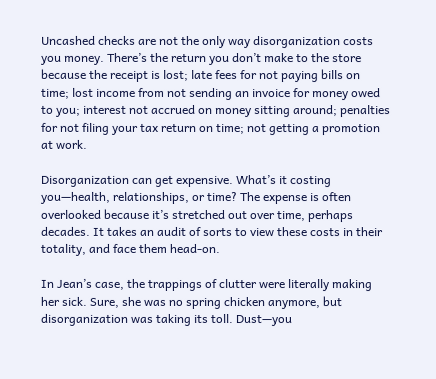Uncashed checks are not the only way disorganization costs you money. There’s the return you don’t make to the store because the receipt is lost; late fees for not paying bills on time; lost income from not sending an invoice for money owed to you; interest not accrued on money sitting around; penalties for not filing your tax return on time; not getting a promotion at work.

Disorganization can get expensive. What’s it costing you—health, relationships, or time? The expense is often overlooked because it’s stretched out over time, perhaps decades. It takes an audit of sorts to view these costs in their totality, and face them head-on.

In Jean’s case, the trappings of clutter were literally making her sick. Sure, she was no spring chicken anymore, but disorganization was taking its toll. Dust—you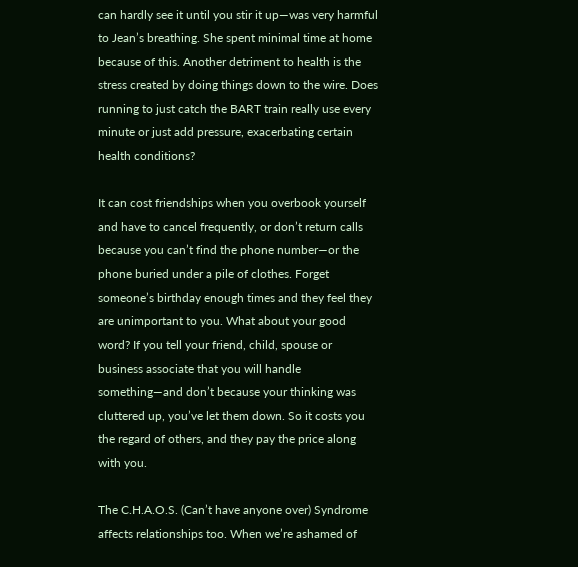can hardly see it until you stir it up—was very harmful to Jean’s breathing. She spent minimal time at home because of this. Another detriment to health is the stress created by doing things down to the wire. Does running to just catch the BART train really use every minute or just add pressure, exacerbating certain health conditions?

It can cost friendships when you overbook yourself and have to cancel frequently, or don’t return calls because you can’t find the phone number—or the phone buried under a pile of clothes. Forget someone’s birthday enough times and they feel they are unimportant to you. What about your good word? If you tell your friend, child, spouse or business associate that you will handle something—and don’t because your thinking was cluttered up, you’ve let them down. So it costs you the regard of others, and they pay the price along with you.

The C.H.A.O.S. (Can’t have anyone over) Syndrome affects relationships too. When we’re ashamed of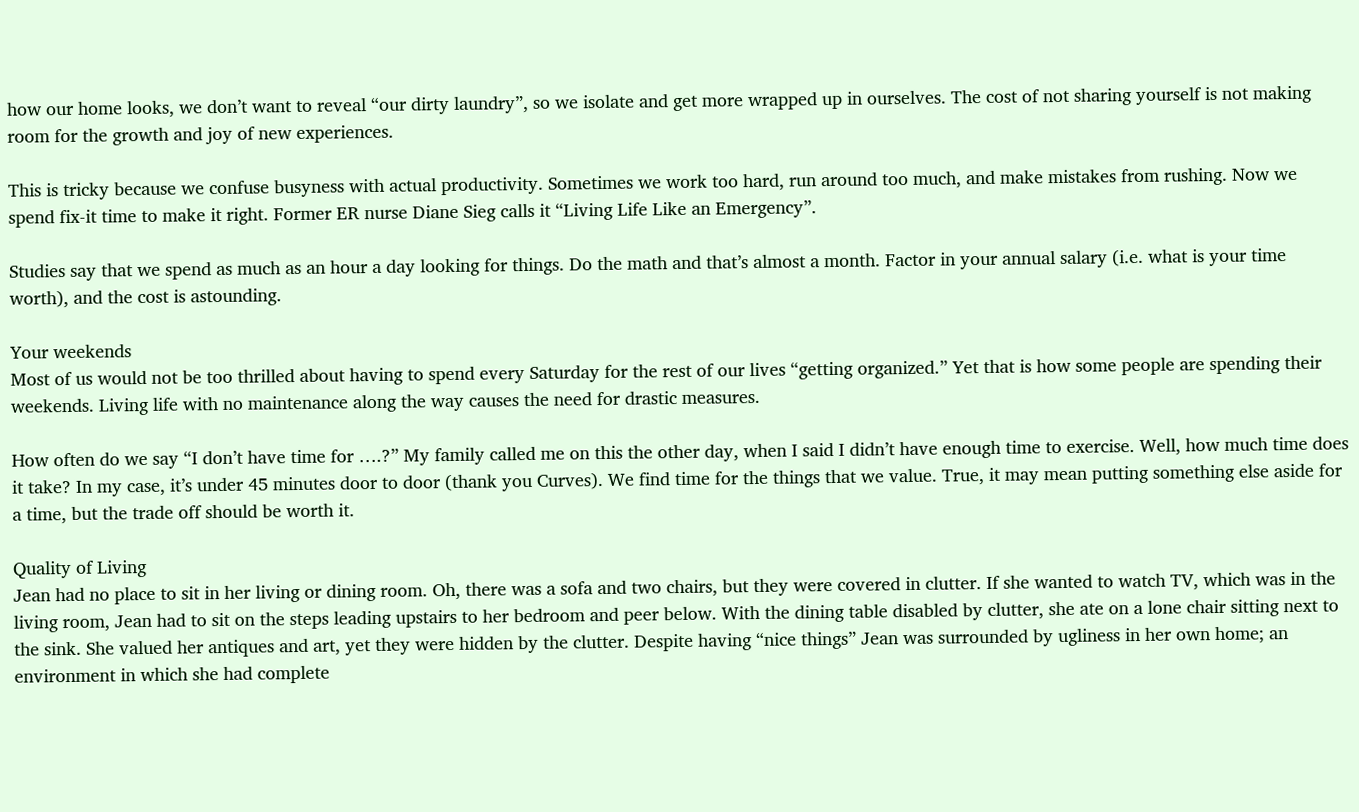how our home looks, we don’t want to reveal “our dirty laundry”, so we isolate and get more wrapped up in ourselves. The cost of not sharing yourself is not making room for the growth and joy of new experiences.

This is tricky because we confuse busyness with actual productivity. Sometimes we work too hard, run around too much, and make mistakes from rushing. Now we spend fix-it time to make it right. Former ER nurse Diane Sieg calls it “Living Life Like an Emergency”.

Studies say that we spend as much as an hour a day looking for things. Do the math and that’s almost a month. Factor in your annual salary (i.e. what is your time worth), and the cost is astounding.

Your weekends
Most of us would not be too thrilled about having to spend every Saturday for the rest of our lives “getting organized.” Yet that is how some people are spending their weekends. Living life with no maintenance along the way causes the need for drastic measures.

How often do we say “I don’t have time for ….?” My family called me on this the other day, when I said I didn’t have enough time to exercise. Well, how much time does it take? In my case, it’s under 45 minutes door to door (thank you Curves). We find time for the things that we value. True, it may mean putting something else aside for a time, but the trade off should be worth it.

Quality of Living
Jean had no place to sit in her living or dining room. Oh, there was a sofa and two chairs, but they were covered in clutter. If she wanted to watch TV, which was in the living room, Jean had to sit on the steps leading upstairs to her bedroom and peer below. With the dining table disabled by clutter, she ate on a lone chair sitting next to the sink. She valued her antiques and art, yet they were hidden by the clutter. Despite having “nice things” Jean was surrounded by ugliness in her own home; an environment in which she had complete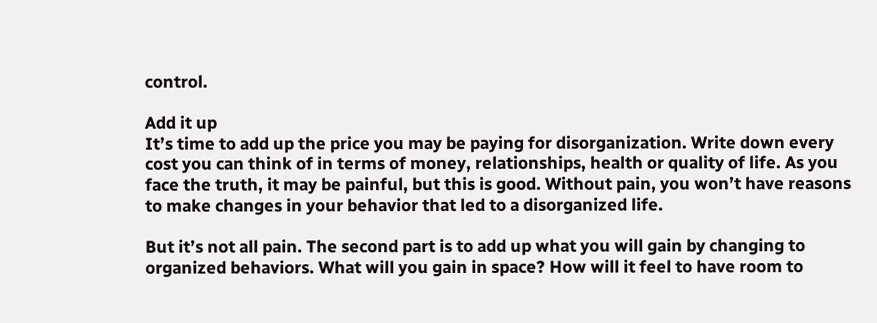control.

Add it up
It’s time to add up the price you may be paying for disorganization. Write down every cost you can think of in terms of money, relationships, health or quality of life. As you face the truth, it may be painful, but this is good. Without pain, you won’t have reasons to make changes in your behavior that led to a disorganized life.

But it’s not all pain. The second part is to add up what you will gain by changing to organized behaviors. What will you gain in space? How will it feel to have room to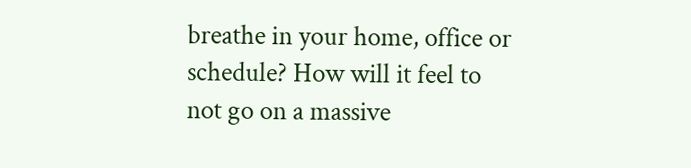breathe in your home, office or schedule? How will it feel to not go on a massive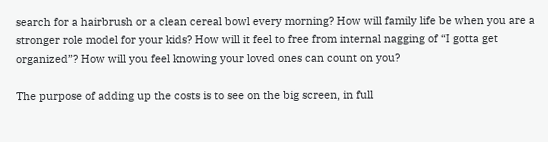search for a hairbrush or a clean cereal bowl every morning? How will family life be when you are a stronger role model for your kids? How will it feel to free from internal nagging of “I gotta get organized”? How will you feel knowing your loved ones can count on you?

The purpose of adding up the costs is to see on the big screen, in full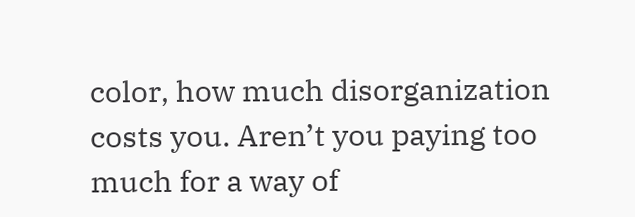color, how much disorganization costs you. Aren’t you paying too much for a way of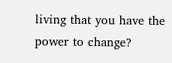living that you have the power to change?